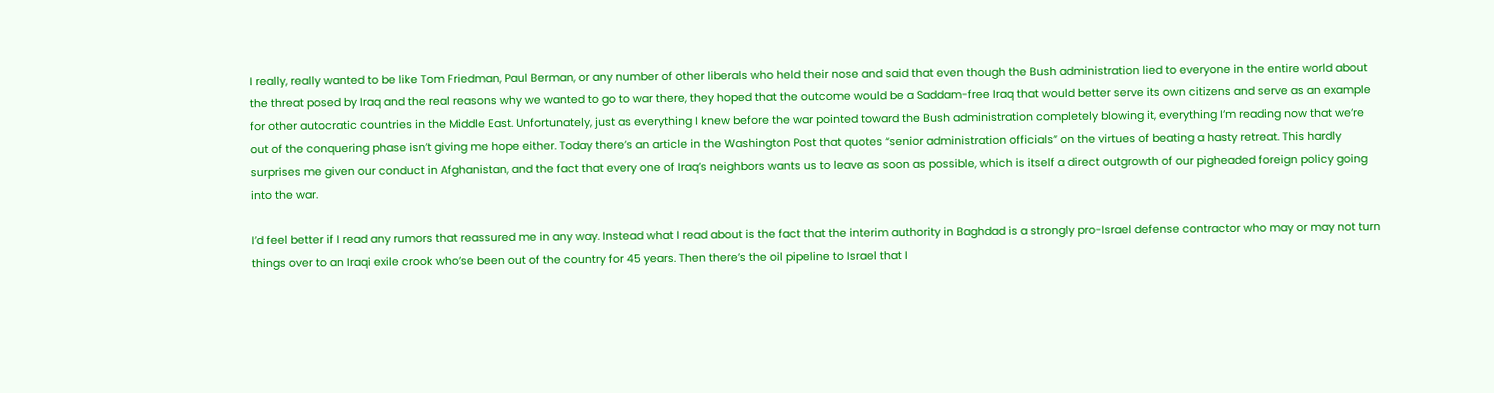I really, really wanted to be like Tom Friedman, Paul Berman, or any number of other liberals who held their nose and said that even though the Bush administration lied to everyone in the entire world about the threat posed by Iraq and the real reasons why we wanted to go to war there, they hoped that the outcome would be a Saddam-free Iraq that would better serve its own citizens and serve as an example for other autocratic countries in the Middle East. Unfortunately, just as everything I knew before the war pointed toward the Bush administration completely blowing it, everything I’m reading now that we’re out of the conquering phase isn’t giving me hope either. Today there’s an article in the Washington Post that quotes “senior administration officials” on the virtues of beating a hasty retreat. This hardly surprises me given our conduct in Afghanistan, and the fact that every one of Iraq’s neighbors wants us to leave as soon as possible, which is itself a direct outgrowth of our pigheaded foreign policy going into the war.

I’d feel better if I read any rumors that reassured me in any way. Instead what I read about is the fact that the interim authority in Baghdad is a strongly pro-Israel defense contractor who may or may not turn things over to an Iraqi exile crook who’se been out of the country for 45 years. Then there’s the oil pipeline to Israel that I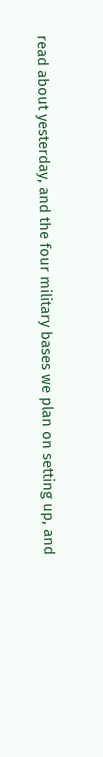read about yesterday, and the four military bases we plan on setting up, and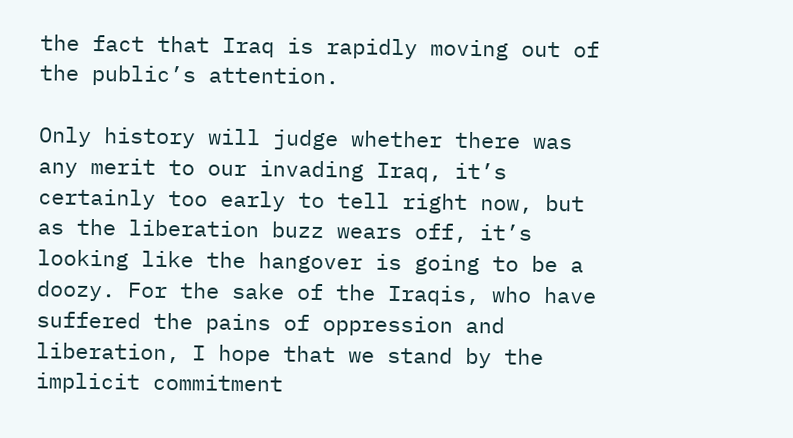the fact that Iraq is rapidly moving out of the public’s attention.

Only history will judge whether there was any merit to our invading Iraq, it’s certainly too early to tell right now, but as the liberation buzz wears off, it’s looking like the hangover is going to be a doozy. For the sake of the Iraqis, who have suffered the pains of oppression and liberation, I hope that we stand by the implicit commitment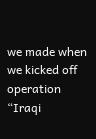we made when we kicked off operation “Iraqi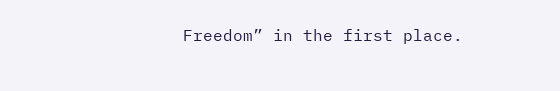Freedom” in the first place.